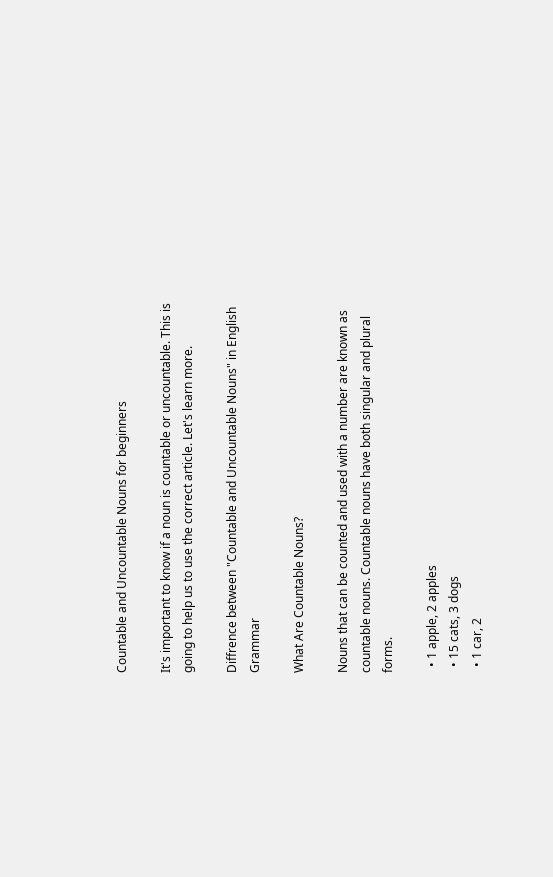Countable and Uncountable Nouns for beginners

It's important to know if a noun is countable or uncountable. This is going to help us to use the correct article. Let's learn more.

Diffrence between "Countable and Uncountable Nouns" in English Grammar

What Are Countable Nouns?

Nouns that can be counted and used with a number are known as countable nouns. Countable nouns have both singular and plural forms.

  • 1 apple, 2 apples
  • 15 cats, 3 dogs
  • 1 car, 2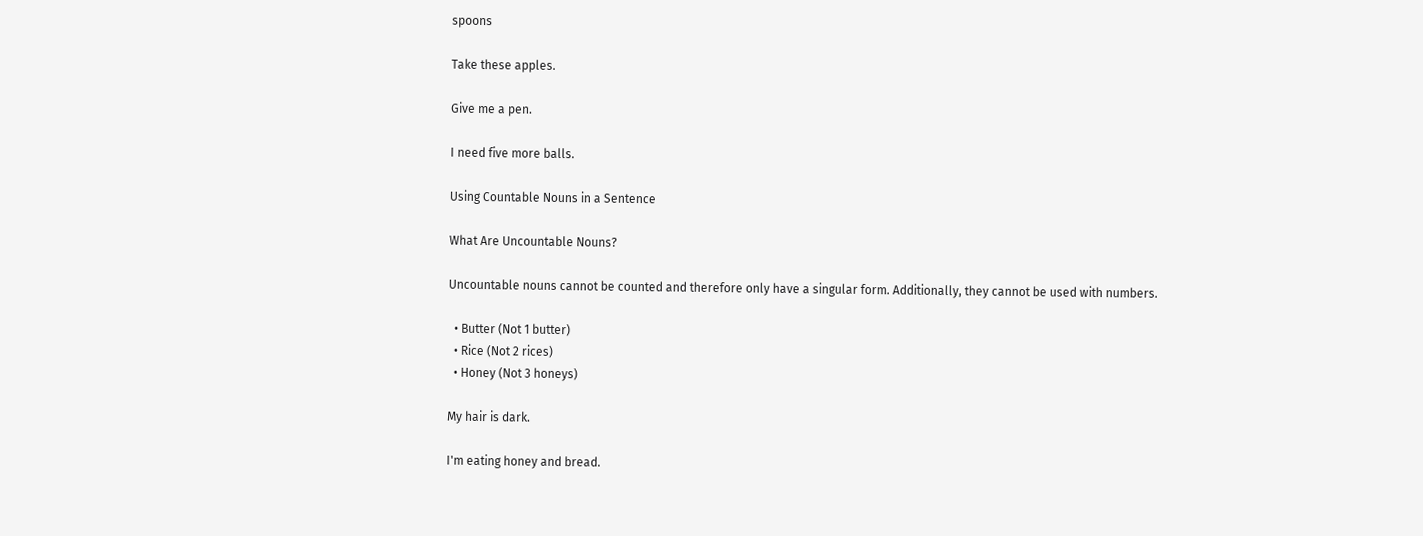spoons

Take these apples.

Give me a pen.

I need five more balls.

Using Countable Nouns in a Sentence

What Are Uncountable Nouns?

Uncountable nouns cannot be counted and therefore only have a singular form. Additionally, they cannot be used with numbers.

  • Butter (Not 1 butter)
  • Rice (Not 2 rices)
  • Honey (Not 3 honeys)

My hair is dark.

I'm eating honey and bread.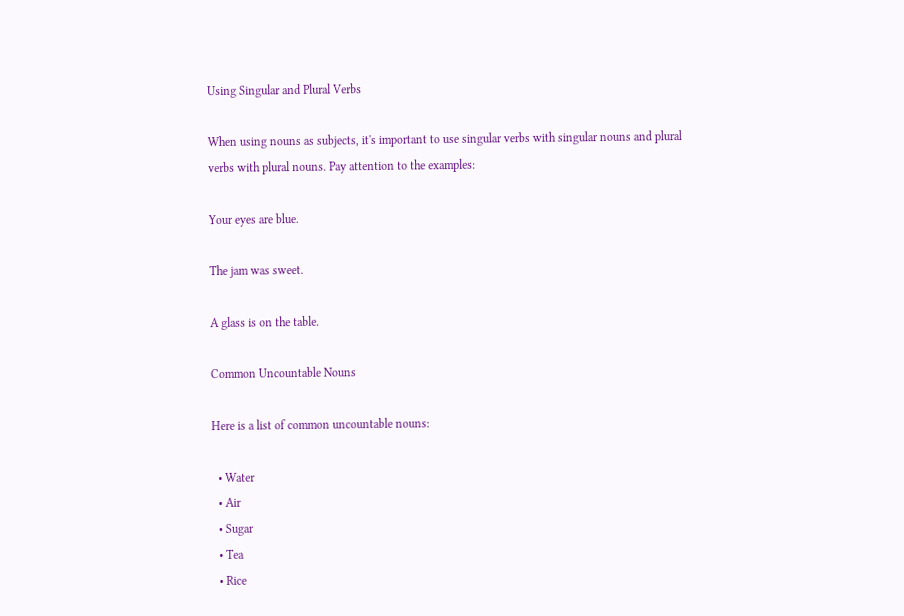Using Singular and Plural Verbs

When using nouns as subjects, it's important to use singular verbs with singular nouns and plural verbs with plural nouns. Pay attention to the examples:

Your eyes are blue.

The jam was sweet.

A glass is on the table.

Common Uncountable Nouns

Here is a list of common uncountable nouns:

  • Water
  • Air
  • Sugar
  • Tea
  • Rice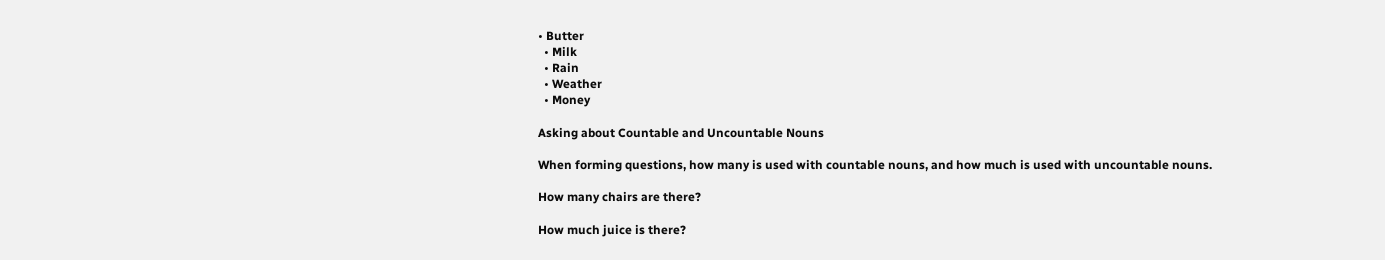• Butter
  • Milk
  • Rain
  • Weather
  • Money

Asking about Countable and Uncountable Nouns

When forming questions, how many is used with countable nouns, and how much is used with uncountable nouns.

How many chairs are there?

How much juice is there?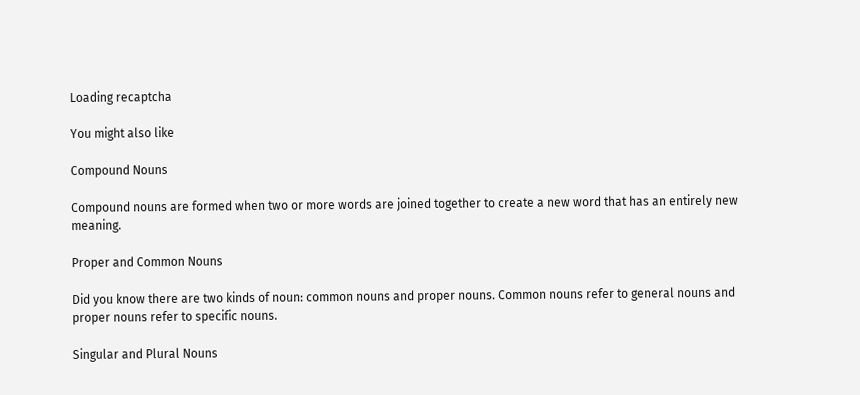Loading recaptcha

You might also like

Compound Nouns

Compound nouns are formed when two or more words are joined together to create a new word that has an entirely new meaning.

Proper and Common Nouns

Did you know there are two kinds of noun: common nouns and proper nouns. Common nouns refer to general nouns and proper nouns refer to specific nouns.

Singular and Plural Nouns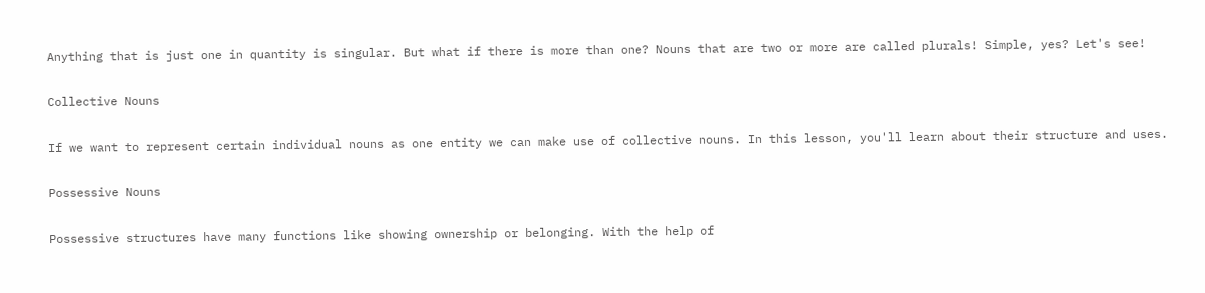Anything that is just one in quantity is singular. But what if there is more than one? Nouns that are two or more are called plurals! Simple, yes? Let's see!

Collective Nouns

If we want to represent certain individual nouns as one entity we can make use of collective nouns. In this lesson, you'll learn about their structure and uses.

Possessive Nouns

Possessive structures have many functions like showing ownership or belonging. With the help of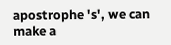apostrophe 's', we can make a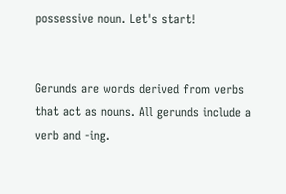possessive noun. Let's start!


Gerunds are words derived from verbs that act as nouns. All gerunds include a verb and -ing.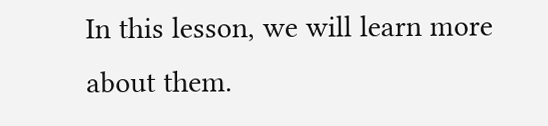In this lesson, we will learn more about them.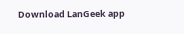Download LanGeek app